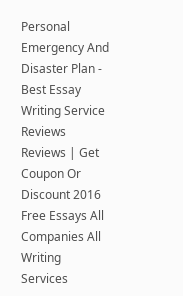Personal Emergency And Disaster Plan - Best Essay Writing Service Reviews Reviews | Get Coupon Or Discount 2016
Free Essays All Companies All Writing Services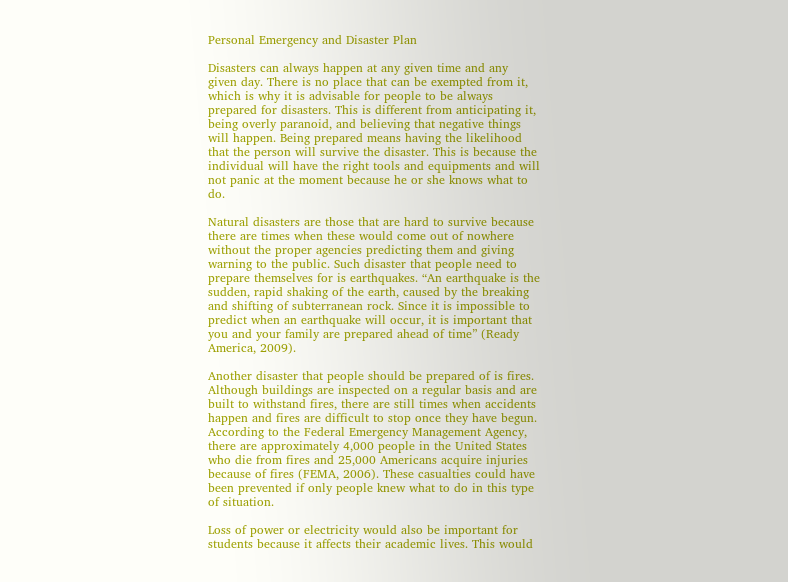Personal Emergency and Disaster Plan

Disasters can always happen at any given time and any given day. There is no place that can be exempted from it, which is why it is advisable for people to be always prepared for disasters. This is different from anticipating it, being overly paranoid, and believing that negative things will happen. Being prepared means having the likelihood that the person will survive the disaster. This is because the individual will have the right tools and equipments and will not panic at the moment because he or she knows what to do.

Natural disasters are those that are hard to survive because there are times when these would come out of nowhere without the proper agencies predicting them and giving warning to the public. Such disaster that people need to prepare themselves for is earthquakes. “An earthquake is the sudden, rapid shaking of the earth, caused by the breaking and shifting of subterranean rock. Since it is impossible to predict when an earthquake will occur, it is important that you and your family are prepared ahead of time” (Ready America, 2009).

Another disaster that people should be prepared of is fires. Although buildings are inspected on a regular basis and are built to withstand fires, there are still times when accidents happen and fires are difficult to stop once they have begun. According to the Federal Emergency Management Agency, there are approximately 4,000 people in the United States who die from fires and 25,000 Americans acquire injuries because of fires (FEMA, 2006). These casualties could have been prevented if only people knew what to do in this type of situation.

Loss of power or electricity would also be important for students because it affects their academic lives. This would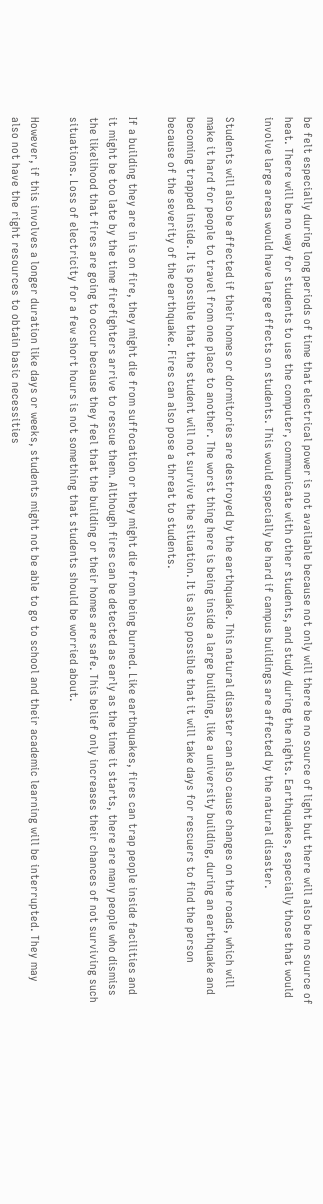be felt especially during long periods of time that electrical power is not available because not only will there be no source of light but there will also be no source of heat. There will be no way for students to use the computer, communicate with other students, and study during the nights. Earthquakes, especially those that would involve large areas would have large effects on students. This would especially be hard if campus buildings are affected by the natural disaster.

Students will also be affected if their homes or dormitories are destroyed by the earthquake. This natural disaster can also cause changes on the roads, which will make it hard for people to travel from one place to another. The worst thing here is being inside a large building, like a university building, during an earthquake and becoming trapped inside. It is possible that the student will not survive the situation. It is also possible that it will take days for rescuers to find the person because of the severity of the earthquake. Fires can also pose a threat to students.

If a building they are in is on fire, they might die from suffocation or they might die from being burned. Like earthquakes, fires can trap people inside facilities and it might be too late by the time firefighters arrive to rescue them. Although fires can be detected as early as the time it starts, there are many people who dismiss the likelihood that fires are going to occur because they feel that the building or their homes are safe. This belief only increases their chances of not surviving such situations. Loss of electricity for a few short hours is not something that students should be worried about.

However, if this involves a longer duration like days or weeks, students might not be able to go to school and their academic learning will be interrupted. They may also not have the right resources to obtain basic necessities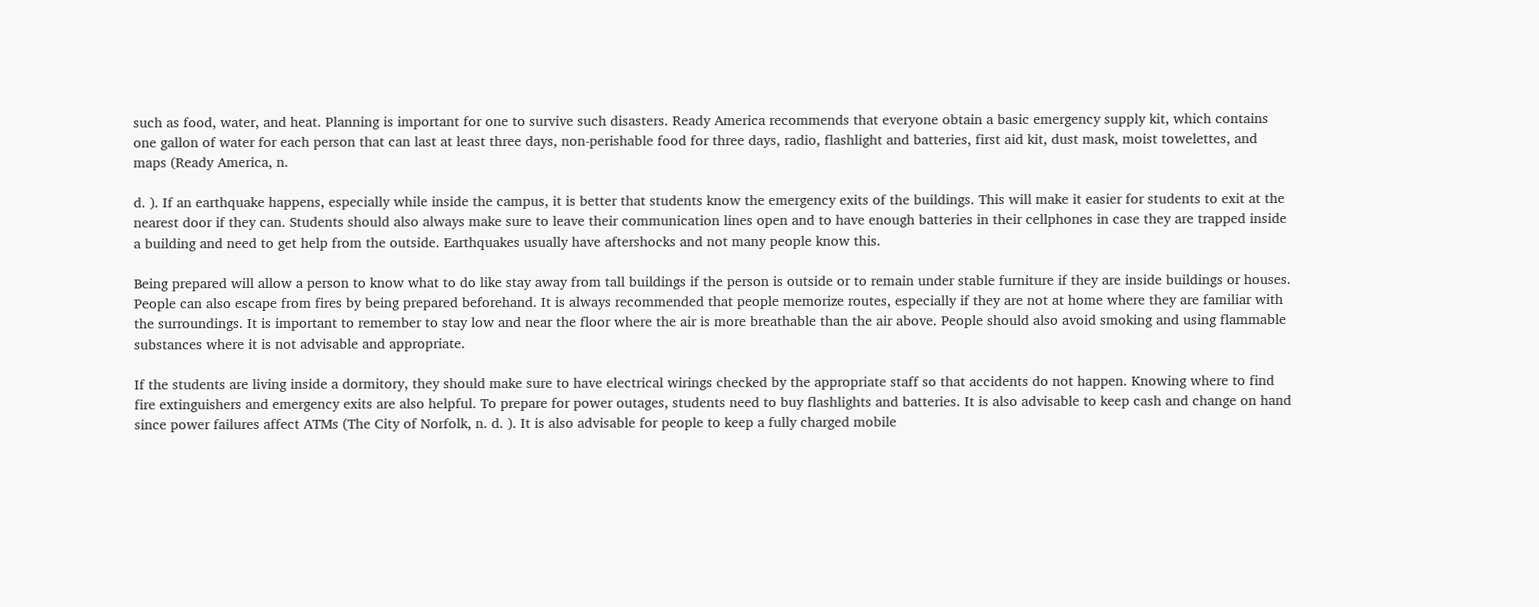such as food, water, and heat. Planning is important for one to survive such disasters. Ready America recommends that everyone obtain a basic emergency supply kit, which contains one gallon of water for each person that can last at least three days, non-perishable food for three days, radio, flashlight and batteries, first aid kit, dust mask, moist towelettes, and maps (Ready America, n.

d. ). If an earthquake happens, especially while inside the campus, it is better that students know the emergency exits of the buildings. This will make it easier for students to exit at the nearest door if they can. Students should also always make sure to leave their communication lines open and to have enough batteries in their cellphones in case they are trapped inside a building and need to get help from the outside. Earthquakes usually have aftershocks and not many people know this.

Being prepared will allow a person to know what to do like stay away from tall buildings if the person is outside or to remain under stable furniture if they are inside buildings or houses. People can also escape from fires by being prepared beforehand. It is always recommended that people memorize routes, especially if they are not at home where they are familiar with the surroundings. It is important to remember to stay low and near the floor where the air is more breathable than the air above. People should also avoid smoking and using flammable substances where it is not advisable and appropriate.

If the students are living inside a dormitory, they should make sure to have electrical wirings checked by the appropriate staff so that accidents do not happen. Knowing where to find fire extinguishers and emergency exits are also helpful. To prepare for power outages, students need to buy flashlights and batteries. It is also advisable to keep cash and change on hand since power failures affect ATMs (The City of Norfolk, n. d. ). It is also advisable for people to keep a fully charged mobile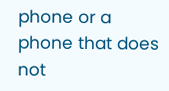phone or a phone that does not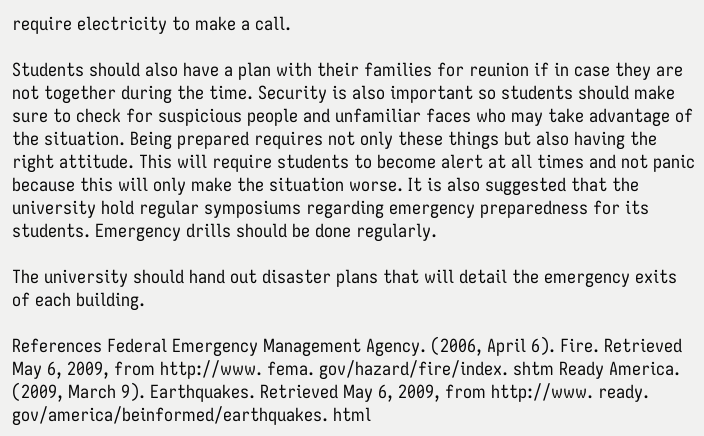require electricity to make a call.

Students should also have a plan with their families for reunion if in case they are not together during the time. Security is also important so students should make sure to check for suspicious people and unfamiliar faces who may take advantage of the situation. Being prepared requires not only these things but also having the right attitude. This will require students to become alert at all times and not panic because this will only make the situation worse. It is also suggested that the university hold regular symposiums regarding emergency preparedness for its students. Emergency drills should be done regularly.

The university should hand out disaster plans that will detail the emergency exits of each building.

References Federal Emergency Management Agency. (2006, April 6). Fire. Retrieved May 6, 2009, from http://www. fema. gov/hazard/fire/index. shtm Ready America. (2009, March 9). Earthquakes. Retrieved May 6, 2009, from http://www. ready. gov/america/beinformed/earthquakes. html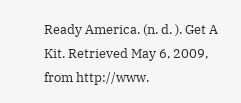Ready America. (n. d. ). Get A Kit. Retrieved May 6, 2009, from http://www.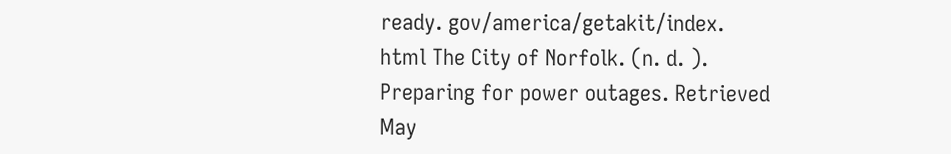ready. gov/america/getakit/index. html The City of Norfolk. (n. d. ). Preparing for power outages. Retrieved May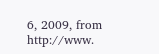6, 2009, from http://www.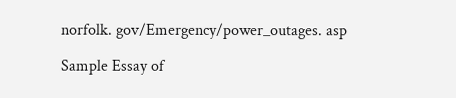norfolk. gov/Emergency/power_outages. asp

Sample Essay of